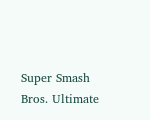Super Smash Bros. Ultimate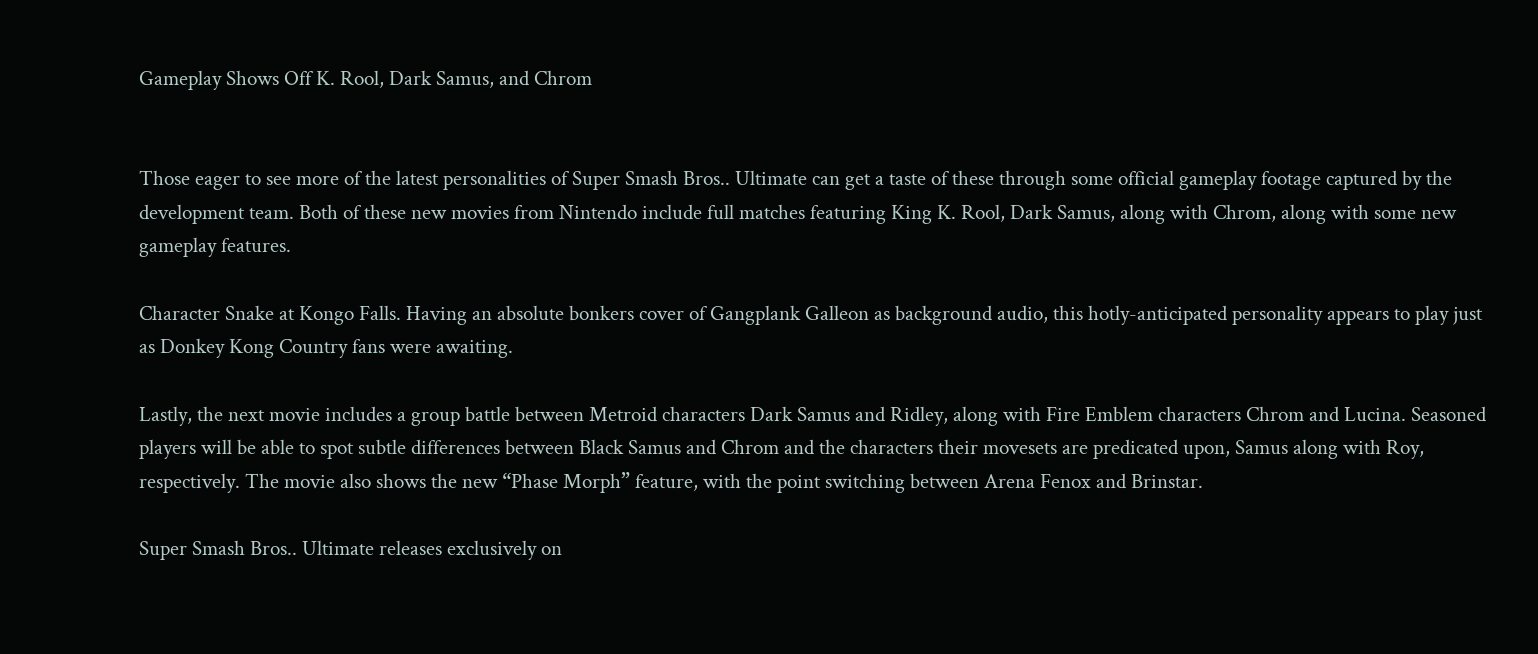Gameplay Shows Off K. Rool, Dark Samus, and Chrom


Those eager to see more of the latest personalities of Super Smash Bros.. Ultimate can get a taste of these through some official gameplay footage captured by the development team. Both of these new movies from Nintendo include full matches featuring King K. Rool, Dark Samus, along with Chrom, along with some new gameplay features.

Character Snake at Kongo Falls. Having an absolute bonkers cover of Gangplank Galleon as background audio, this hotly-anticipated personality appears to play just as Donkey Kong Country fans were awaiting.

Lastly, the next movie includes a group battle between Metroid characters Dark Samus and Ridley, along with Fire Emblem characters Chrom and Lucina. Seasoned players will be able to spot subtle differences between Black Samus and Chrom and the characters their movesets are predicated upon, Samus along with Roy, respectively. The movie also shows the new “Phase Morph” feature, with the point switching between Arena Fenox and Brinstar.

Super Smash Bros.. Ultimate releases exclusively on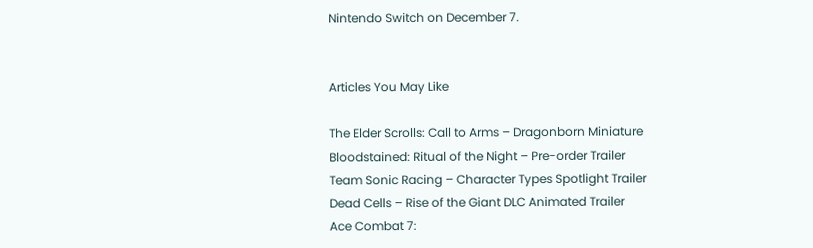Nintendo Switch on December 7.


Articles You May Like

The Elder Scrolls: Call to Arms – Dragonborn Miniature
Bloodstained: Ritual of the Night – Pre-order Trailer
Team Sonic Racing – Character Types Spotlight Trailer
Dead Cells – Rise of the Giant DLC Animated Trailer
Ace Combat 7: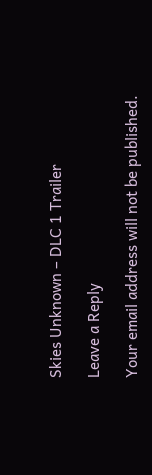Skies Unknown – DLC 1 Trailer

Leave a Reply

Your email address will not be published.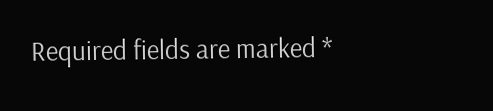Required fields are marked *